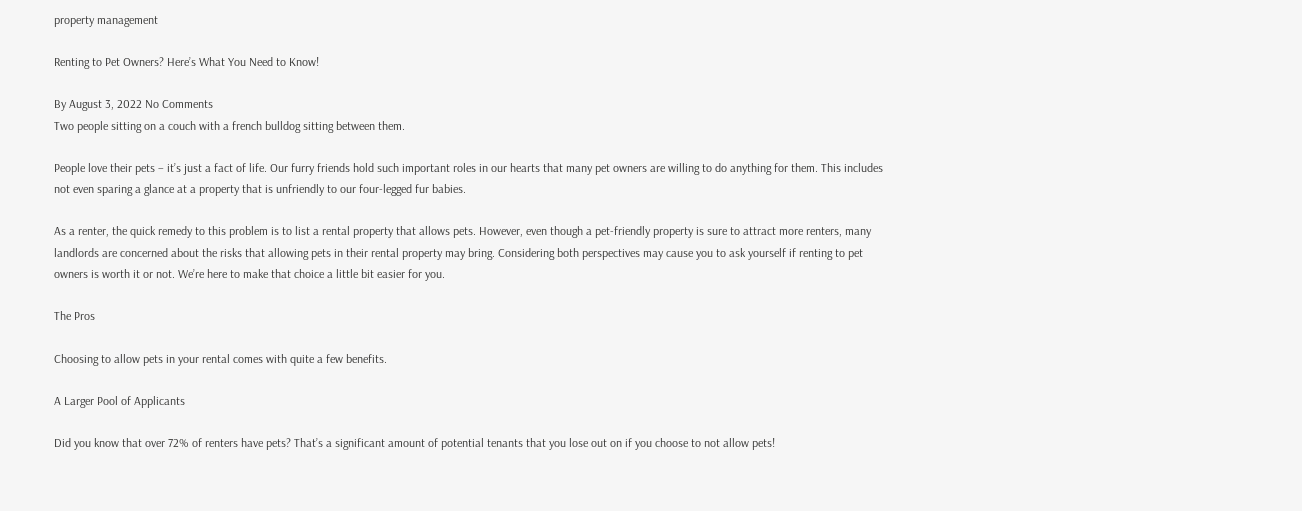property management

Renting to Pet Owners? Here’s What You Need to Know!

By August 3, 2022 No Comments
Two people sitting on a couch with a french bulldog sitting between them.

People love their pets – it’s just a fact of life. Our furry friends hold such important roles in our hearts that many pet owners are willing to do anything for them. This includes not even sparing a glance at a property that is unfriendly to our four-legged fur babies.

As a renter, the quick remedy to this problem is to list a rental property that allows pets. However, even though a pet-friendly property is sure to attract more renters, many landlords are concerned about the risks that allowing pets in their rental property may bring. Considering both perspectives may cause you to ask yourself if renting to pet owners is worth it or not. We’re here to make that choice a little bit easier for you.

The Pros

Choosing to allow pets in your rental comes with quite a few benefits.

A Larger Pool of Applicants

Did you know that over 72% of renters have pets? That’s a significant amount of potential tenants that you lose out on if you choose to not allow pets!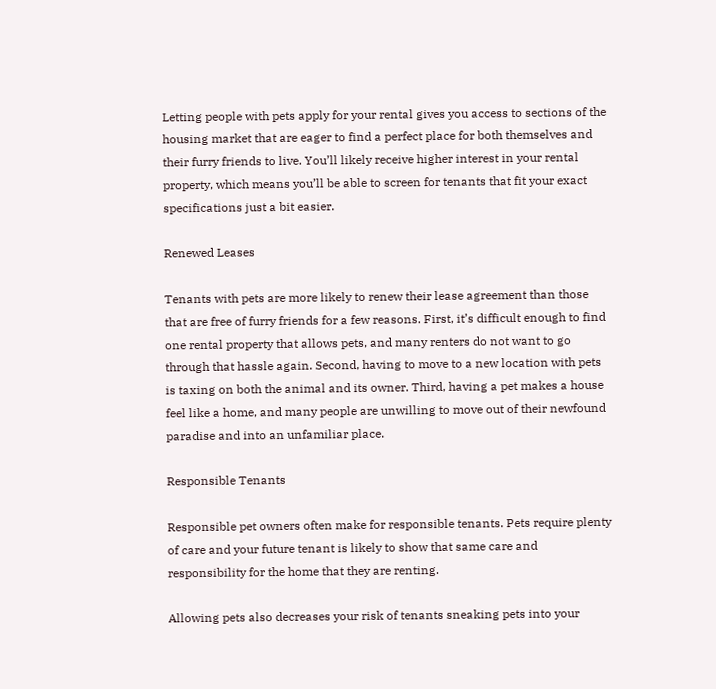Letting people with pets apply for your rental gives you access to sections of the housing market that are eager to find a perfect place for both themselves and their furry friends to live. You’ll likely receive higher interest in your rental property, which means you’ll be able to screen for tenants that fit your exact specifications just a bit easier.

Renewed Leases

Tenants with pets are more likely to renew their lease agreement than those that are free of furry friends for a few reasons. First, it’s difficult enough to find one rental property that allows pets, and many renters do not want to go through that hassle again. Second, having to move to a new location with pets is taxing on both the animal and its owner. Third, having a pet makes a house feel like a home, and many people are unwilling to move out of their newfound paradise and into an unfamiliar place.

Responsible Tenants

Responsible pet owners often make for responsible tenants. Pets require plenty of care and your future tenant is likely to show that same care and responsibility for the home that they are renting.

Allowing pets also decreases your risk of tenants sneaking pets into your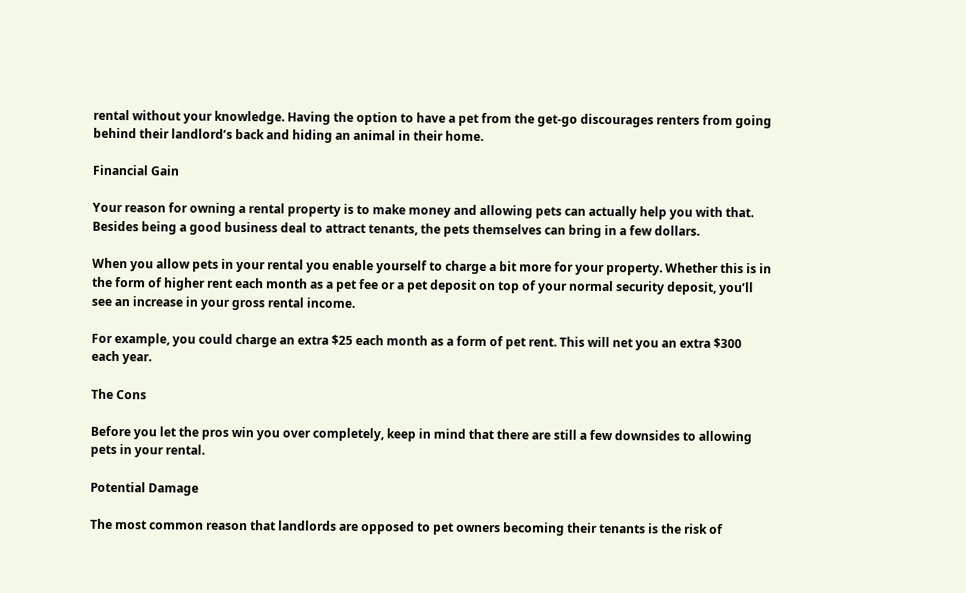rental without your knowledge. Having the option to have a pet from the get-go discourages renters from going behind their landlord’s back and hiding an animal in their home.

Financial Gain

Your reason for owning a rental property is to make money and allowing pets can actually help you with that. Besides being a good business deal to attract tenants, the pets themselves can bring in a few dollars.

When you allow pets in your rental you enable yourself to charge a bit more for your property. Whether this is in the form of higher rent each month as a pet fee or a pet deposit on top of your normal security deposit, you’ll see an increase in your gross rental income.

For example, you could charge an extra $25 each month as a form of pet rent. This will net you an extra $300 each year.

The Cons

Before you let the pros win you over completely, keep in mind that there are still a few downsides to allowing pets in your rental.

Potential Damage

The most common reason that landlords are opposed to pet owners becoming their tenants is the risk of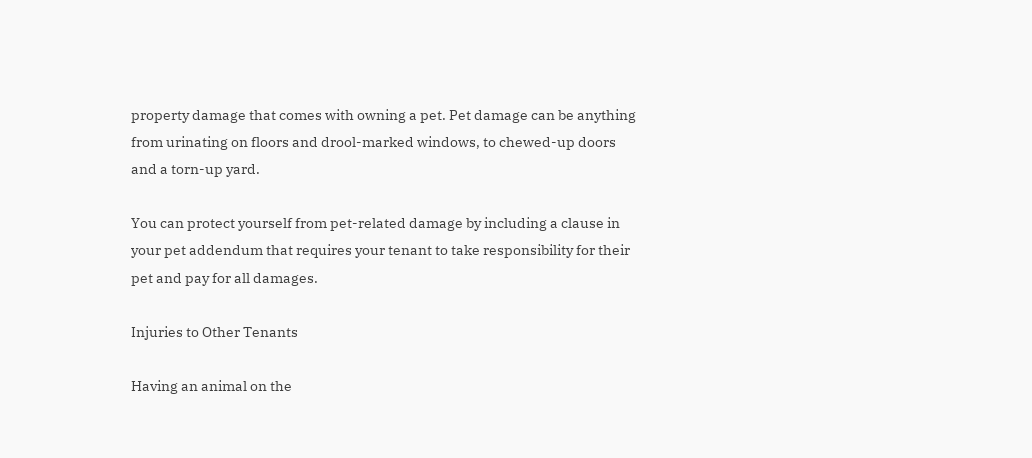property damage that comes with owning a pet. Pet damage can be anything from urinating on floors and drool-marked windows, to chewed-up doors and a torn-up yard.

You can protect yourself from pet-related damage by including a clause in your pet addendum that requires your tenant to take responsibility for their pet and pay for all damages.

Injuries to Other Tenants

Having an animal on the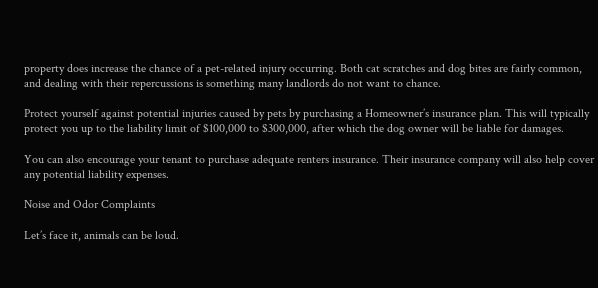property does increase the chance of a pet-related injury occurring. Both cat scratches and dog bites are fairly common, and dealing with their repercussions is something many landlords do not want to chance.

Protect yourself against potential injuries caused by pets by purchasing a Homeowner’s insurance plan. This will typically protect you up to the liability limit of $100,000 to $300,000, after which the dog owner will be liable for damages.

You can also encourage your tenant to purchase adequate renters insurance. Their insurance company will also help cover any potential liability expenses.

Noise and Odor Complaints

Let’s face it, animals can be loud.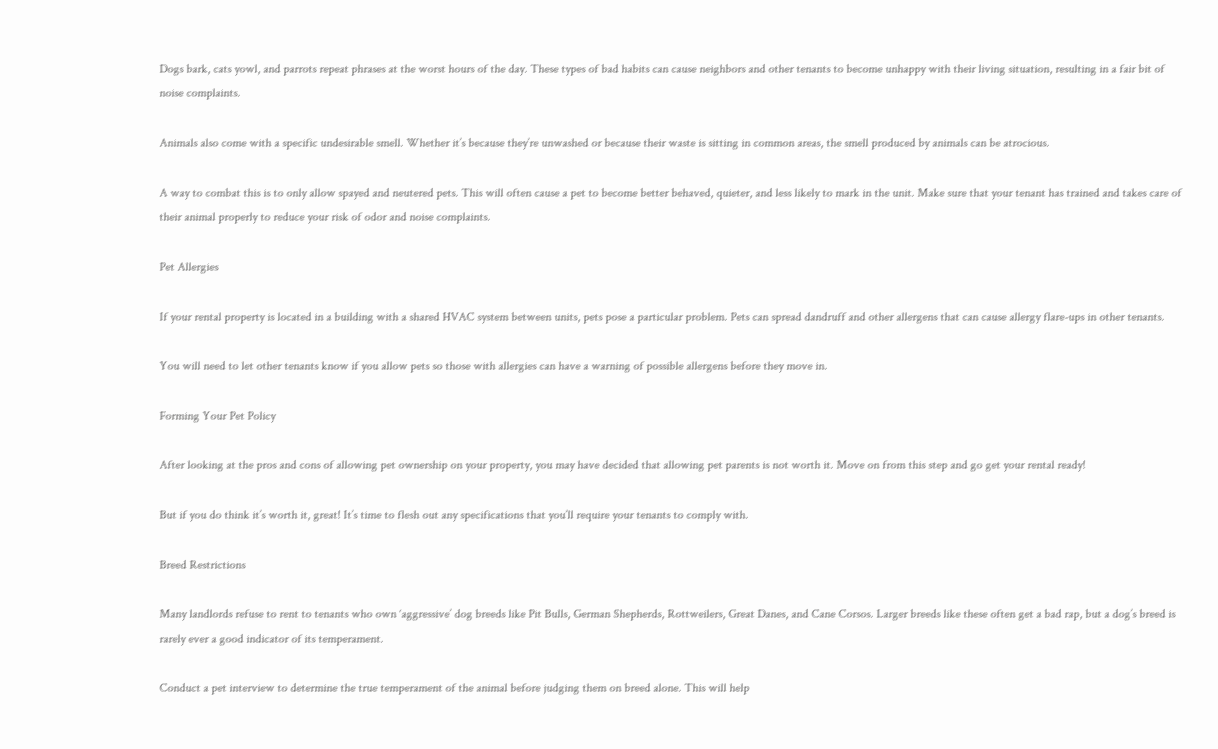Dogs bark, cats yowl, and parrots repeat phrases at the worst hours of the day. These types of bad habits can cause neighbors and other tenants to become unhappy with their living situation, resulting in a fair bit of noise complaints.

Animals also come with a specific undesirable smell. Whether it’s because they’re unwashed or because their waste is sitting in common areas, the smell produced by animals can be atrocious.

A way to combat this is to only allow spayed and neutered pets. This will often cause a pet to become better behaved, quieter, and less likely to mark in the unit. Make sure that your tenant has trained and takes care of their animal properly to reduce your risk of odor and noise complaints.

Pet Allergies

If your rental property is located in a building with a shared HVAC system between units, pets pose a particular problem. Pets can spread dandruff and other allergens that can cause allergy flare-ups in other tenants.

You will need to let other tenants know if you allow pets so those with allergies can have a warning of possible allergens before they move in.

Forming Your Pet Policy

After looking at the pros and cons of allowing pet ownership on your property, you may have decided that allowing pet parents is not worth it. Move on from this step and go get your rental ready!

But if you do think it’s worth it, great! It’s time to flesh out any specifications that you’ll require your tenants to comply with.

Breed Restrictions

Many landlords refuse to rent to tenants who own ‘aggressive’ dog breeds like Pit Bulls, German Shepherds, Rottweilers, Great Danes, and Cane Corsos. Larger breeds like these often get a bad rap, but a dog’s breed is rarely ever a good indicator of its temperament.

Conduct a pet interview to determine the true temperament of the animal before judging them on breed alone. This will help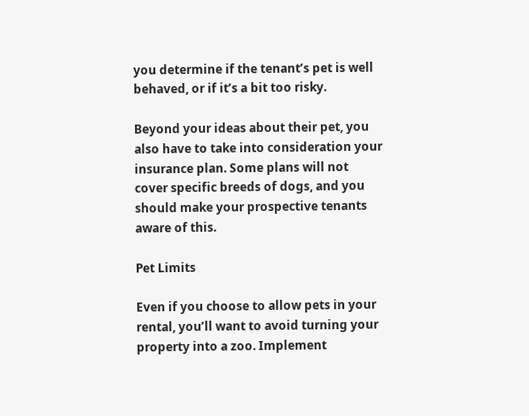you determine if the tenant’s pet is well behaved, or if it’s a bit too risky.

Beyond your ideas about their pet, you also have to take into consideration your insurance plan. Some plans will not cover specific breeds of dogs, and you should make your prospective tenants aware of this.

Pet Limits

Even if you choose to allow pets in your rental, you’ll want to avoid turning your property into a zoo. Implement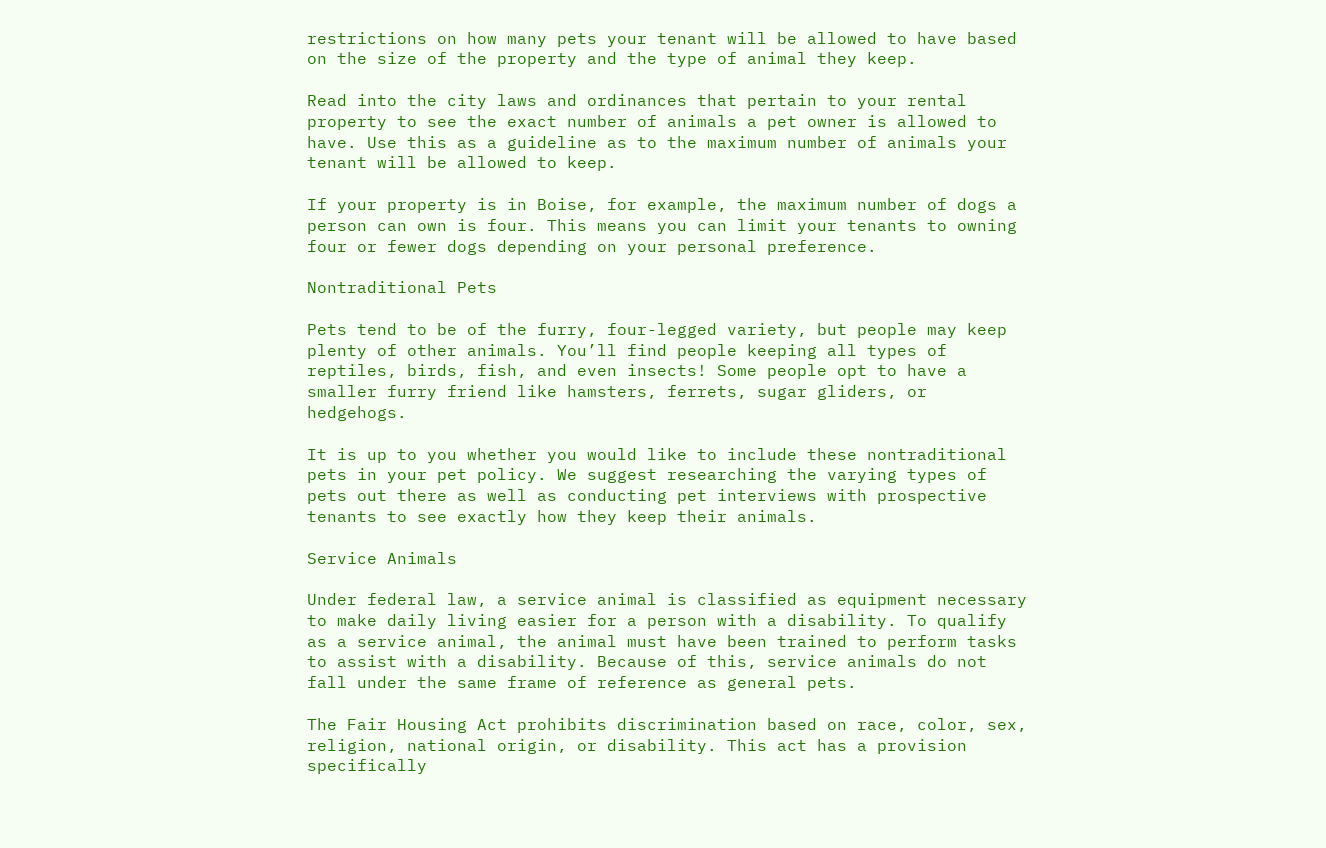restrictions on how many pets your tenant will be allowed to have based on the size of the property and the type of animal they keep.

Read into the city laws and ordinances that pertain to your rental property to see the exact number of animals a pet owner is allowed to have. Use this as a guideline as to the maximum number of animals your tenant will be allowed to keep.

If your property is in Boise, for example, the maximum number of dogs a person can own is four. This means you can limit your tenants to owning four or fewer dogs depending on your personal preference.

Nontraditional Pets

Pets tend to be of the furry, four-legged variety, but people may keep plenty of other animals. You’ll find people keeping all types of reptiles, birds, fish, and even insects! Some people opt to have a smaller furry friend like hamsters, ferrets, sugar gliders, or hedgehogs.

It is up to you whether you would like to include these nontraditional pets in your pet policy. We suggest researching the varying types of pets out there as well as conducting pet interviews with prospective tenants to see exactly how they keep their animals.

Service Animals

Under federal law, a service animal is classified as equipment necessary to make daily living easier for a person with a disability. To qualify as a service animal, the animal must have been trained to perform tasks to assist with a disability. Because of this, service animals do not fall under the same frame of reference as general pets.

The Fair Housing Act prohibits discrimination based on race, color, sex, religion, national origin, or disability. This act has a provision specifically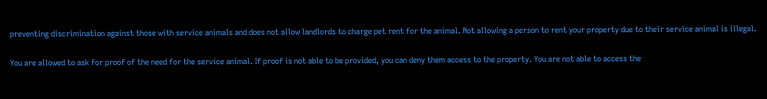preventing discrimination against those with service animals and does not allow landlords to charge pet rent for the animal. Not allowing a person to rent your property due to their service animal is illegal.

You are allowed to ask for proof of the need for the service animal. If proof is not able to be provided, you can deny them access to the property. You are not able to access the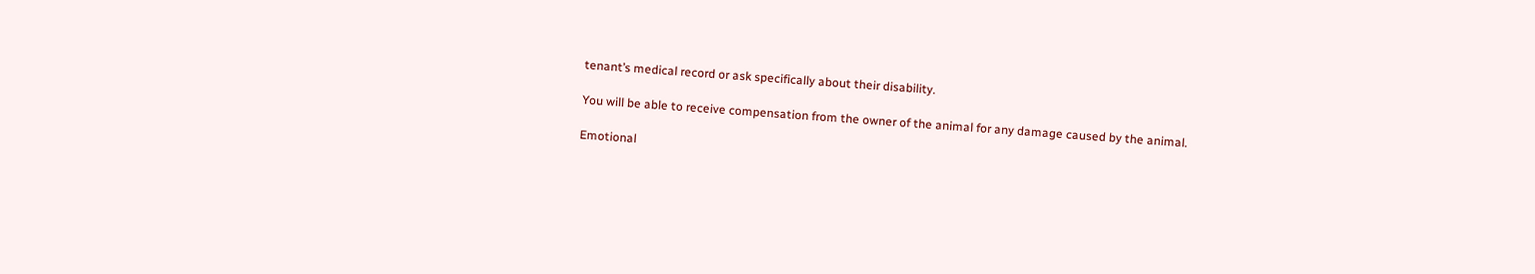tenant’s medical record or ask specifically about their disability.

You will be able to receive compensation from the owner of the animal for any damage caused by the animal.

Emotional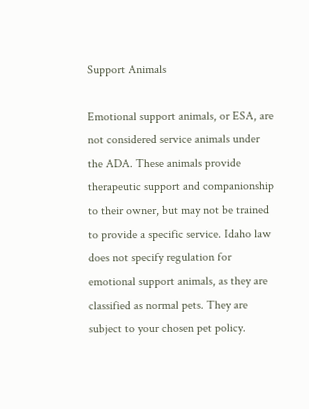Support Animals

Emotional support animals, or ESA, are not considered service animals under the ADA. These animals provide therapeutic support and companionship to their owner, but may not be trained to provide a specific service. Idaho law does not specify regulation for emotional support animals, as they are classified as normal pets. They are subject to your chosen pet policy.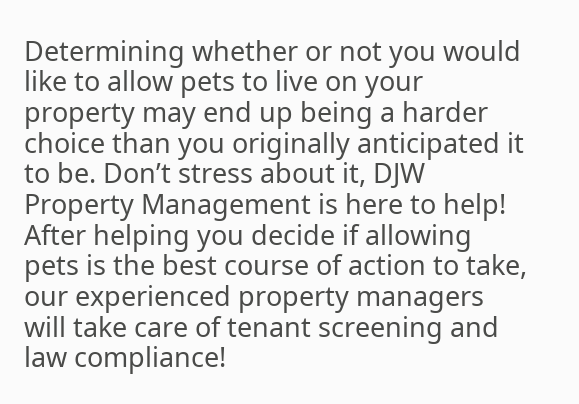Determining whether or not you would like to allow pets to live on your property may end up being a harder choice than you originally anticipated it to be. Don’t stress about it, DJW Property Management is here to help! After helping you decide if allowing pets is the best course of action to take, our experienced property managers will take care of tenant screening and law compliance!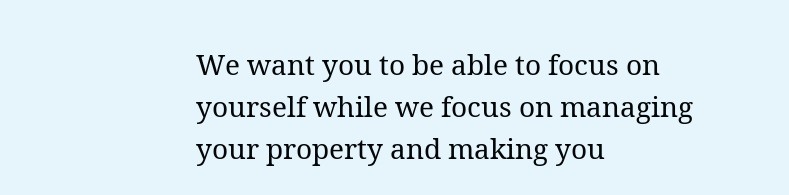We want you to be able to focus on yourself while we focus on managing your property and making you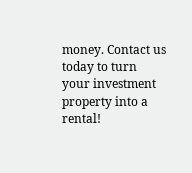money. Contact us today to turn your investment property into a rental!